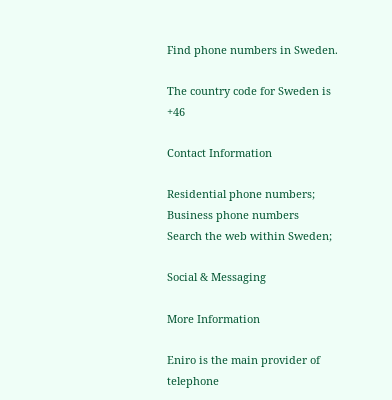Find phone numbers in Sweden.

The country code for Sweden is +46

Contact Information

Residential phone numbers;
Business phone numbers
Search the web within Sweden;

Social & Messaging

More Information

Eniro is the main provider of telephone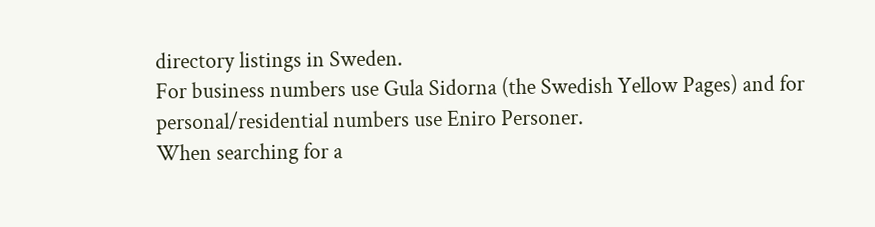directory listings in Sweden.
For business numbers use Gula Sidorna (the Swedish Yellow Pages) and for personal/residential numbers use Eniro Personer.
When searching for a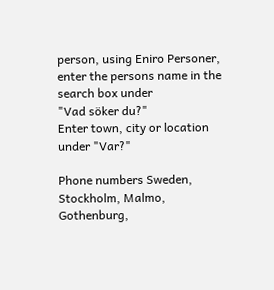person, using Eniro Personer, enter the persons name in the search box under
"Vad söker du?"
Enter town, city or location under "Var?"

Phone numbers Sweden, Stockholm, Malmo, Gothenburg,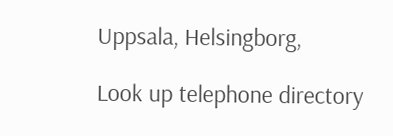Uppsala, Helsingborg,

Look up telephone directory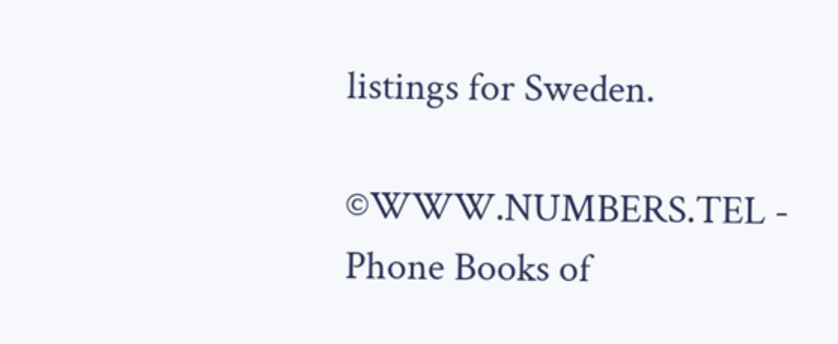listings for Sweden.

©WWW.NUMBERS.TEL - Phone Books of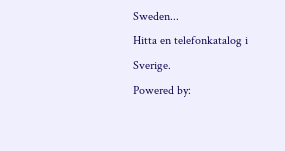Sweden...
Hitta en telefonkatalog i Sverige.
Powered by: